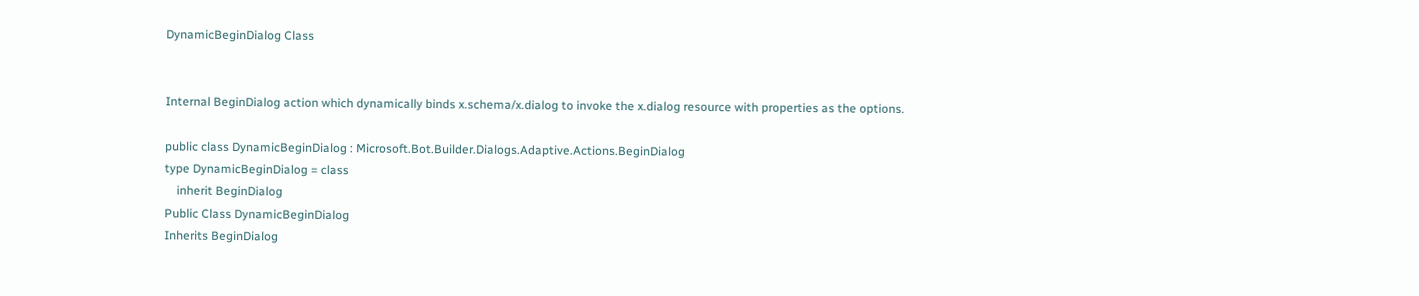DynamicBeginDialog Class


Internal BeginDialog action which dynamically binds x.schema/x.dialog to invoke the x.dialog resource with properties as the options.

public class DynamicBeginDialog : Microsoft.Bot.Builder.Dialogs.Adaptive.Actions.BeginDialog
type DynamicBeginDialog = class
    inherit BeginDialog
Public Class DynamicBeginDialog
Inherits BeginDialog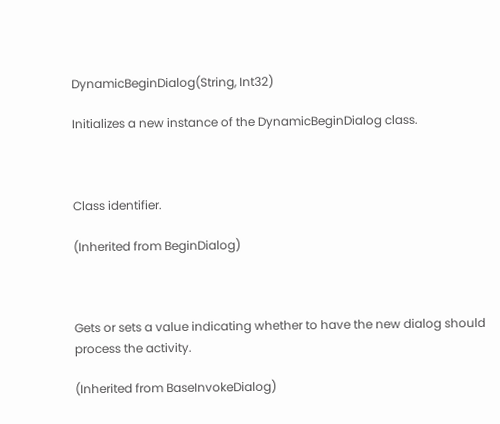DynamicBeginDialog(String, Int32)

Initializes a new instance of the DynamicBeginDialog class.



Class identifier.

(Inherited from BeginDialog)



Gets or sets a value indicating whether to have the new dialog should process the activity.

(Inherited from BaseInvokeDialog)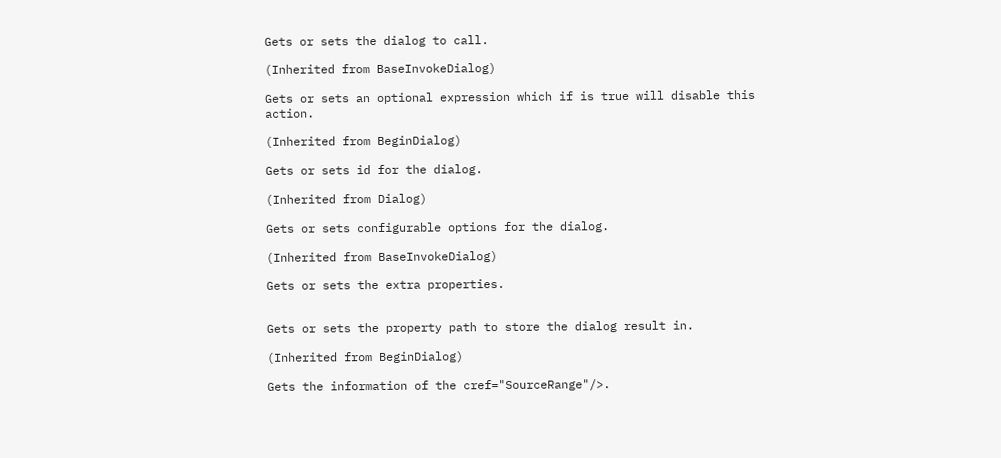Gets or sets the dialog to call.

(Inherited from BaseInvokeDialog)

Gets or sets an optional expression which if is true will disable this action.

(Inherited from BeginDialog)

Gets or sets id for the dialog.

(Inherited from Dialog)

Gets or sets configurable options for the dialog.

(Inherited from BaseInvokeDialog)

Gets or sets the extra properties.


Gets or sets the property path to store the dialog result in.

(Inherited from BeginDialog)

Gets the information of the cref="SourceRange"/>.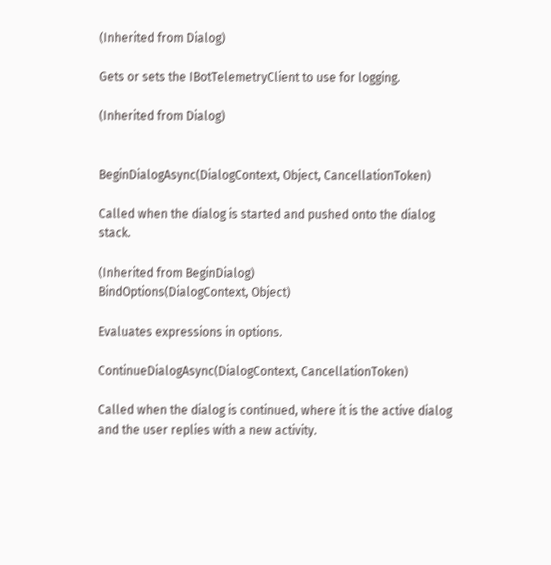(Inherited from Dialog)

Gets or sets the IBotTelemetryClient to use for logging.

(Inherited from Dialog)


BeginDialogAsync(DialogContext, Object, CancellationToken)

Called when the dialog is started and pushed onto the dialog stack.

(Inherited from BeginDialog)
BindOptions(DialogContext, Object)

Evaluates expressions in options.

ContinueDialogAsync(DialogContext, CancellationToken)

Called when the dialog is continued, where it is the active dialog and the user replies with a new activity.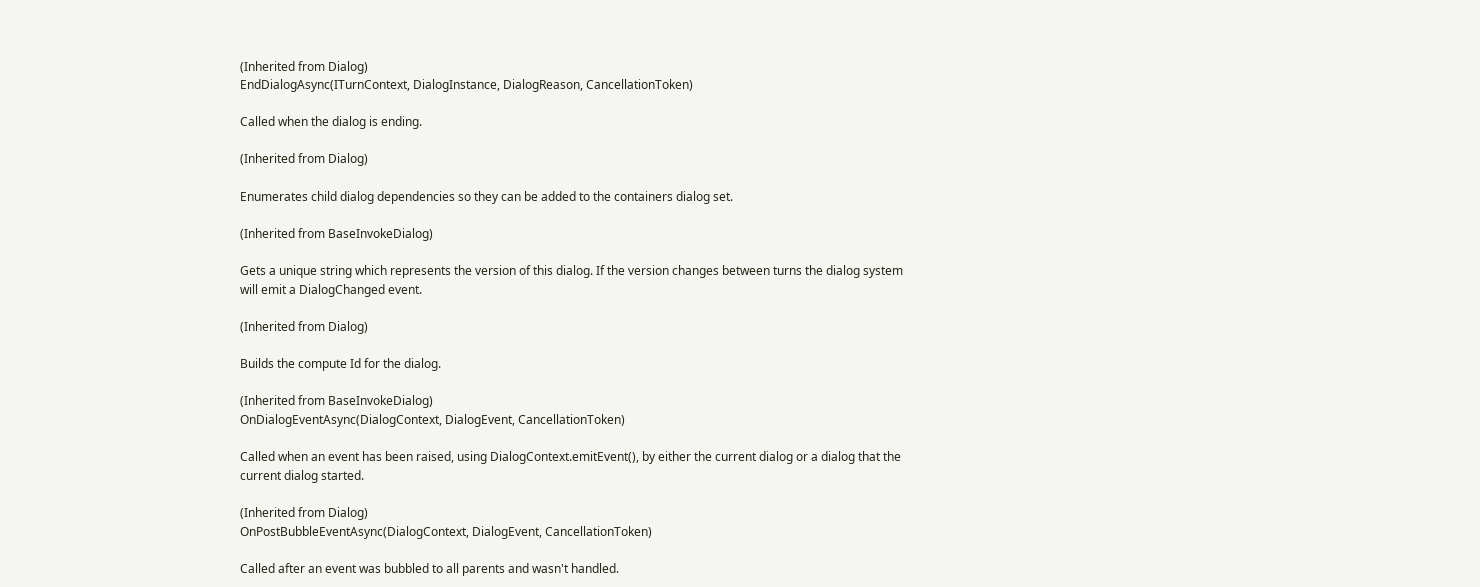(Inherited from Dialog)
EndDialogAsync(ITurnContext, DialogInstance, DialogReason, CancellationToken)

Called when the dialog is ending.

(Inherited from Dialog)

Enumerates child dialog dependencies so they can be added to the containers dialog set.

(Inherited from BaseInvokeDialog)

Gets a unique string which represents the version of this dialog. If the version changes between turns the dialog system will emit a DialogChanged event.

(Inherited from Dialog)

Builds the compute Id for the dialog.

(Inherited from BaseInvokeDialog)
OnDialogEventAsync(DialogContext, DialogEvent, CancellationToken)

Called when an event has been raised, using DialogContext.emitEvent(), by either the current dialog or a dialog that the current dialog started.

(Inherited from Dialog)
OnPostBubbleEventAsync(DialogContext, DialogEvent, CancellationToken)

Called after an event was bubbled to all parents and wasn't handled.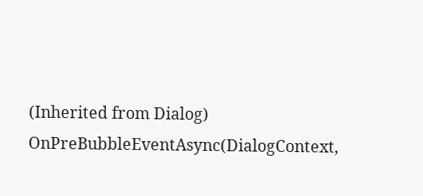(Inherited from Dialog)
OnPreBubbleEventAsync(DialogContext,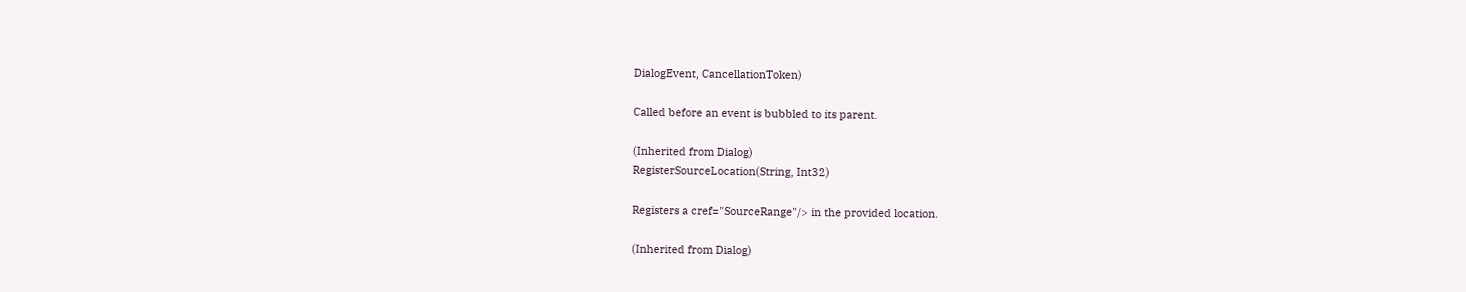DialogEvent, CancellationToken)

Called before an event is bubbled to its parent.

(Inherited from Dialog)
RegisterSourceLocation(String, Int32)

Registers a cref="SourceRange"/> in the provided location.

(Inherited from Dialog)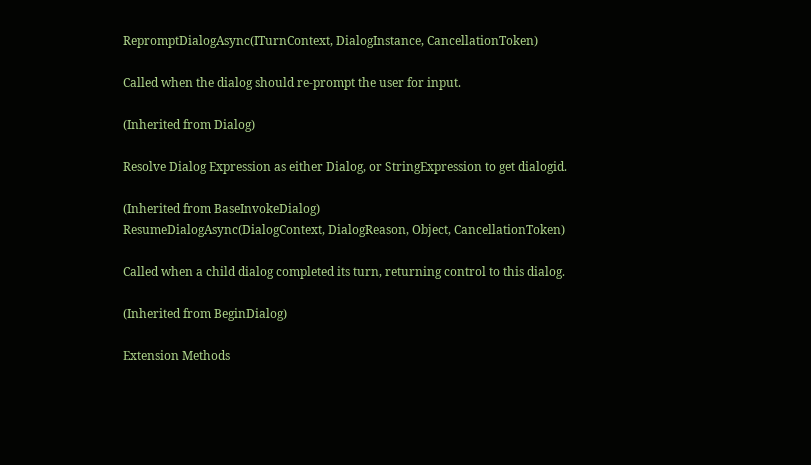RepromptDialogAsync(ITurnContext, DialogInstance, CancellationToken)

Called when the dialog should re-prompt the user for input.

(Inherited from Dialog)

Resolve Dialog Expression as either Dialog, or StringExpression to get dialogid.

(Inherited from BaseInvokeDialog)
ResumeDialogAsync(DialogContext, DialogReason, Object, CancellationToken)

Called when a child dialog completed its turn, returning control to this dialog.

(Inherited from BeginDialog)

Extension Methods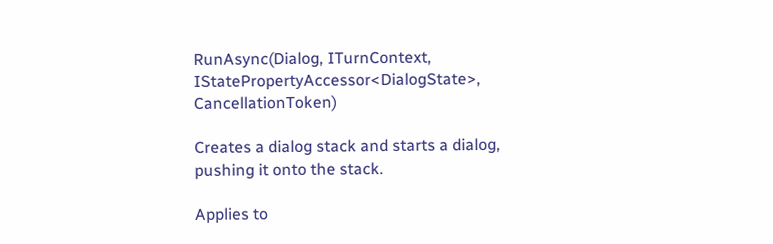RunAsync(Dialog, ITurnContext, IStatePropertyAccessor<DialogState>, CancellationToken)

Creates a dialog stack and starts a dialog, pushing it onto the stack.

Applies to